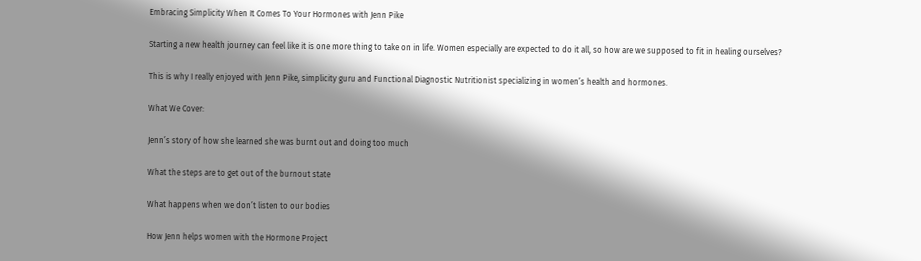Embracing Simplicity When It Comes To Your Hormones with Jenn Pike

Starting a new health journey can feel like it is one more thing to take on in life. Women especially are expected to do it all, so how are we supposed to fit in healing ourselves?

This is why I really enjoyed with Jenn Pike, simplicity guru and Functional Diagnostic Nutritionist specializing in women’s health and hormones.

What We Cover:

Jenn’s story of how she learned she was burnt out and doing too much

What the steps are to get out of the burnout state

What happens when we don’t listen to our bodies

How Jenn helps women with the Hormone Project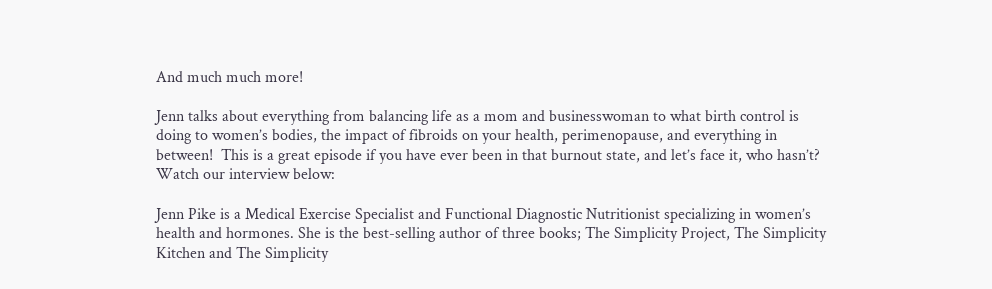And much much more!

Jenn talks about everything from balancing life as a mom and businesswoman to what birth control is doing to women’s bodies, the impact of fibroids on your health, perimenopause, and everything in between!  This is a great episode if you have ever been in that burnout state, and let’s face it, who hasn’t? Watch our interview below:

Jenn Pike is a Medical Exercise Specialist and Functional Diagnostic Nutritionist specializing in women’s health and hormones. She is the best-selling author of three books; The Simplicity Project, The Simplicity Kitchen and The Simplicity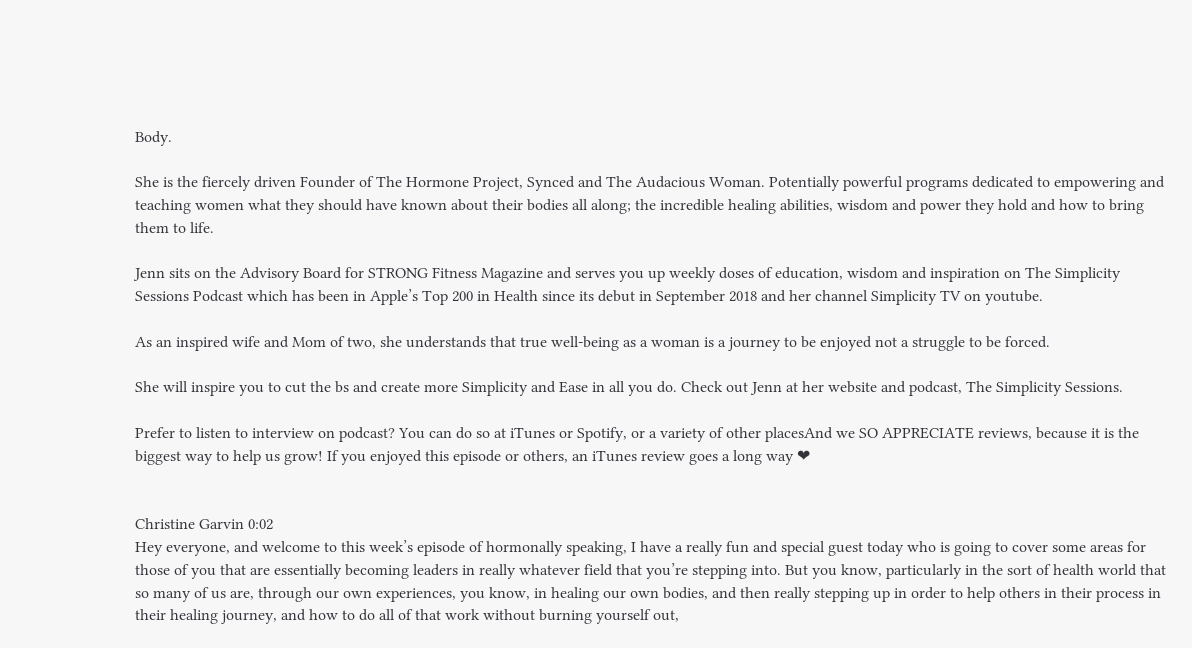Body.

She is the fiercely driven Founder of The Hormone Project, Synced and The Audacious Woman. Potentially powerful programs dedicated to empowering and teaching women what they should have known about their bodies all along; the incredible healing abilities, wisdom and power they hold and how to bring them to life.

Jenn sits on the Advisory Board for STRONG Fitness Magazine and serves you up weekly doses of education, wisdom and inspiration on The Simplicity Sessions Podcast which has been in Apple’s Top 200 in Health since its debut in September 2018 and her channel Simplicity TV on youtube.

As an inspired wife and Mom of two, she understands that true well-being as a woman is a journey to be enjoyed not a struggle to be forced.

She will inspire you to cut the bs and create more Simplicity and Ease in all you do. Check out Jenn at her website and podcast, The Simplicity Sessions.

Prefer to listen to interview on podcast? You can do so at iTunes or Spotify, or a variety of other placesAnd we SO APPRECIATE reviews, because it is the biggest way to help us grow! If you enjoyed this episode or others, an iTunes review goes a long way ❤


Christine Garvin 0:02
Hey everyone, and welcome to this week’s episode of hormonally speaking, I have a really fun and special guest today who is going to cover some areas for those of you that are essentially becoming leaders in really whatever field that you’re stepping into. But you know, particularly in the sort of health world that so many of us are, through our own experiences, you know, in healing our own bodies, and then really stepping up in order to help others in their process in their healing journey, and how to do all of that work without burning yourself out,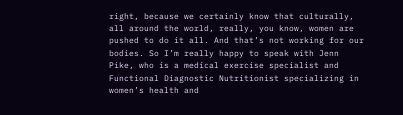right, because we certainly know that culturally, all around the world, really, you know, women are pushed to do it all. And that’s not working for our bodies. So I’m really happy to speak with Jenn Pike, who is a medical exercise specialist and Functional Diagnostic Nutritionist specializing in women’s health and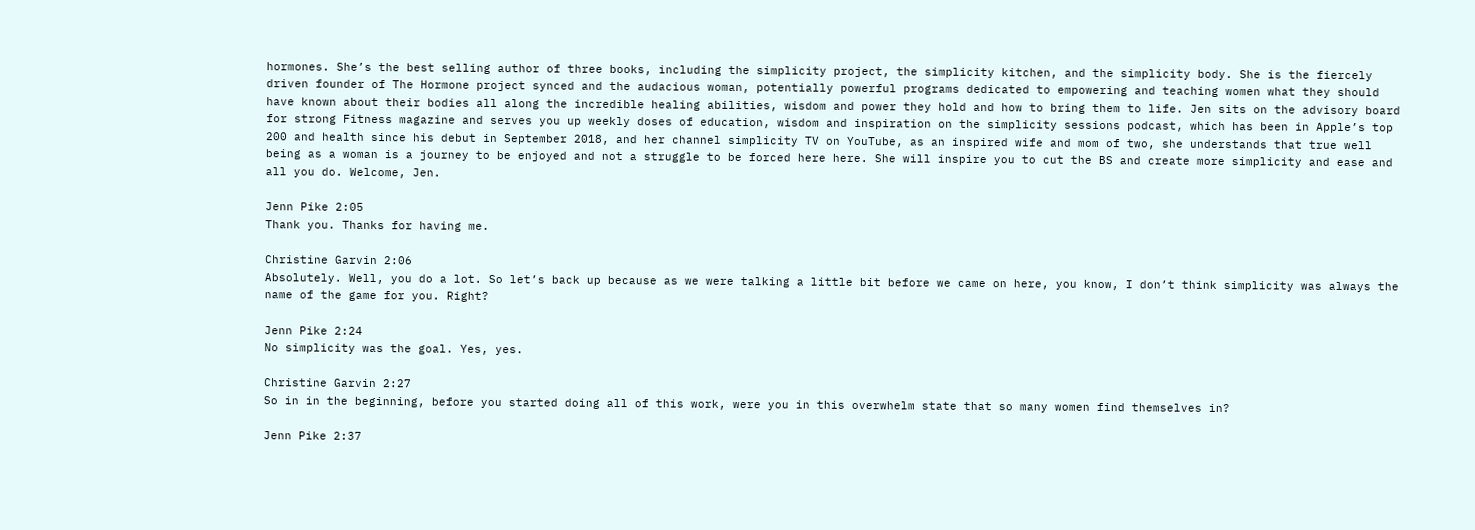hormones. She’s the best selling author of three books, including the simplicity project, the simplicity kitchen, and the simplicity body. She is the fiercely driven founder of The Hormone project synced and the audacious woman, potentially powerful programs dedicated to empowering and teaching women what they should have known about their bodies all along the incredible healing abilities, wisdom and power they hold and how to bring them to life. Jen sits on the advisory board for strong Fitness magazine and serves you up weekly doses of education, wisdom and inspiration on the simplicity sessions podcast, which has been in Apple’s top 200 and health since his debut in September 2018, and her channel simplicity TV on YouTube, as an inspired wife and mom of two, she understands that true well being as a woman is a journey to be enjoyed and not a struggle to be forced here here. She will inspire you to cut the BS and create more simplicity and ease and all you do. Welcome, Jen.

Jenn Pike 2:05
Thank you. Thanks for having me.

Christine Garvin 2:06
Absolutely. Well, you do a lot. So let’s back up because as we were talking a little bit before we came on here, you know, I don’t think simplicity was always the name of the game for you. Right?

Jenn Pike 2:24
No simplicity was the goal. Yes, yes.

Christine Garvin 2:27
So in in the beginning, before you started doing all of this work, were you in this overwhelm state that so many women find themselves in?

Jenn Pike 2:37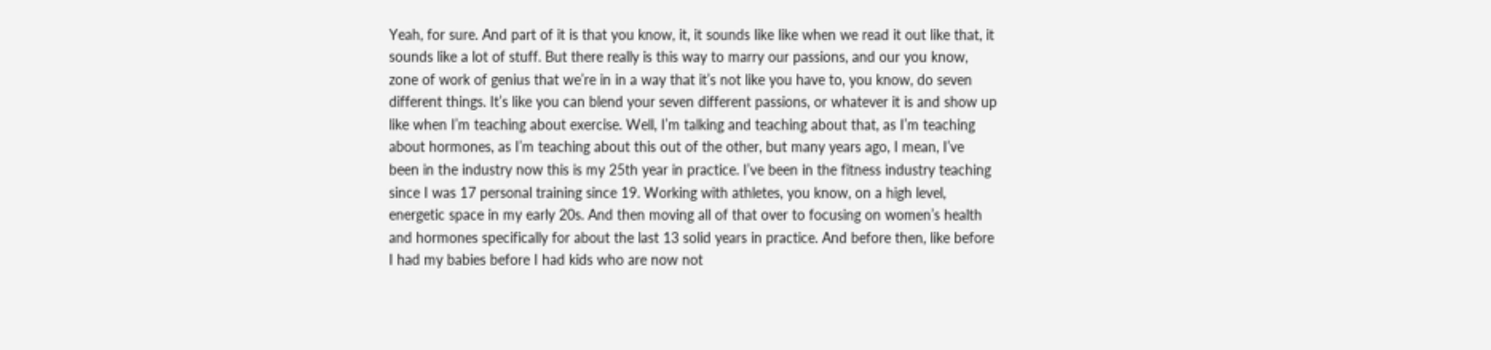Yeah, for sure. And part of it is that you know, it, it sounds like like when we read it out like that, it sounds like a lot of stuff. But there really is this way to marry our passions, and our you know, zone of work of genius that we’re in in a way that it’s not like you have to, you know, do seven different things. It’s like you can blend your seven different passions, or whatever it is and show up like when I’m teaching about exercise. Well, I’m talking and teaching about that, as I’m teaching about hormones, as I’m teaching about this out of the other, but many years ago, I mean, I’ve been in the industry now this is my 25th year in practice. I’ve been in the fitness industry teaching since I was 17 personal training since 19. Working with athletes, you know, on a high level, energetic space in my early 20s. And then moving all of that over to focusing on women’s health and hormones specifically for about the last 13 solid years in practice. And before then, like before I had my babies before I had kids who are now not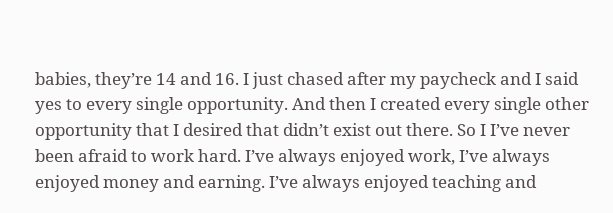babies, they’re 14 and 16. I just chased after my paycheck and I said yes to every single opportunity. And then I created every single other opportunity that I desired that didn’t exist out there. So I I’ve never been afraid to work hard. I’ve always enjoyed work, I’ve always enjoyed money and earning. I’ve always enjoyed teaching and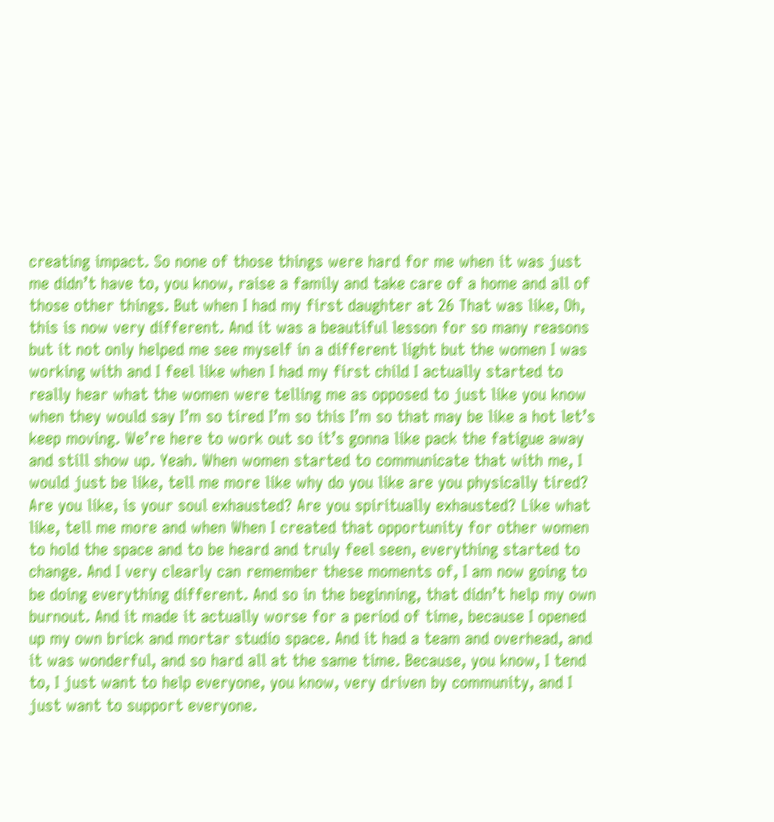creating impact. So none of those things were hard for me when it was just me didn’t have to, you know, raise a family and take care of a home and all of those other things. But when I had my first daughter at 26 That was like, Oh, this is now very different. And it was a beautiful lesson for so many reasons but it not only helped me see myself in a different light but the women I was working with and I feel like when I had my first child I actually started to really hear what the women were telling me as opposed to just like you know when they would say I’m so tired I’m so this I’m so that may be like a hot let’s keep moving. We’re here to work out so it’s gonna like pack the fatigue away and still show up. Yeah. When women started to communicate that with me, I would just be like, tell me more like why do you like are you physically tired? Are you like, is your soul exhausted? Are you spiritually exhausted? Like what like, tell me more and when When I created that opportunity for other women to hold the space and to be heard and truly feel seen, everything started to change. And I very clearly can remember these moments of, I am now going to be doing everything different. And so in the beginning, that didn’t help my own burnout. And it made it actually worse for a period of time, because I opened up my own brick and mortar studio space. And it had a team and overhead, and it was wonderful, and so hard all at the same time. Because, you know, I tend to, I just want to help everyone, you know, very driven by community, and I just want to support everyone.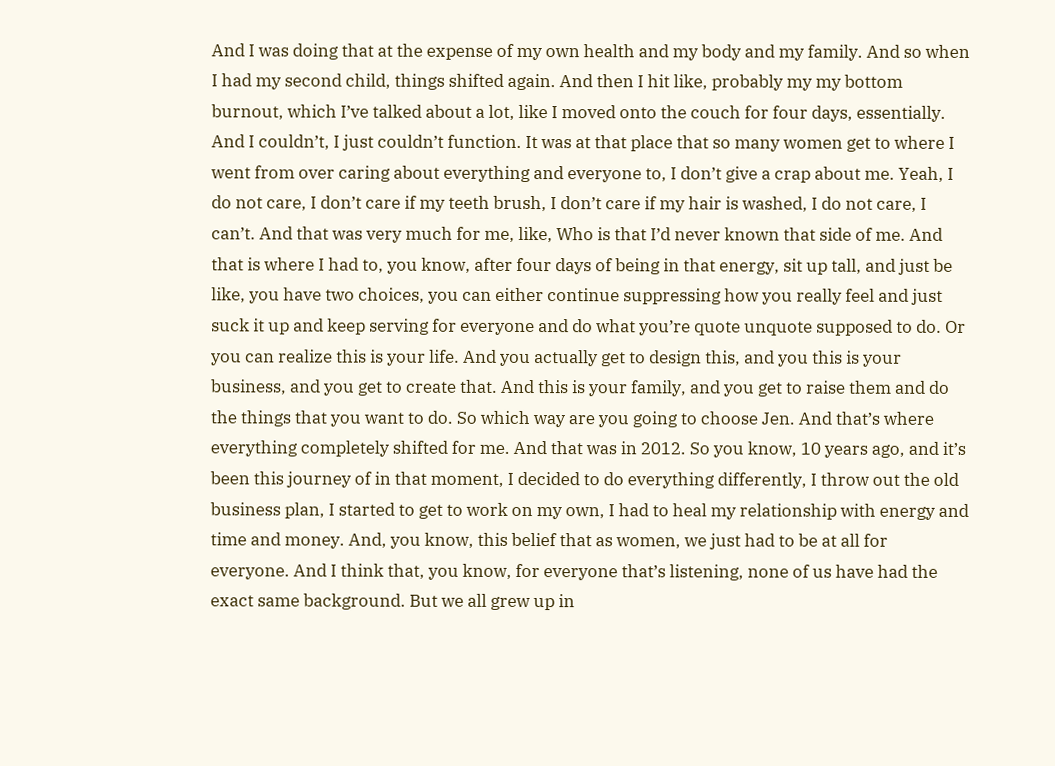And I was doing that at the expense of my own health and my body and my family. And so when I had my second child, things shifted again. And then I hit like, probably my my bottom burnout, which I’ve talked about a lot, like I moved onto the couch for four days, essentially. And I couldn’t, I just couldn’t function. It was at that place that so many women get to where I went from over caring about everything and everyone to, I don’t give a crap about me. Yeah, I do not care, I don’t care if my teeth brush, I don’t care if my hair is washed, I do not care, I can’t. And that was very much for me, like, Who is that I’d never known that side of me. And that is where I had to, you know, after four days of being in that energy, sit up tall, and just be like, you have two choices, you can either continue suppressing how you really feel and just suck it up and keep serving for everyone and do what you’re quote unquote supposed to do. Or you can realize this is your life. And you actually get to design this, and you this is your business, and you get to create that. And this is your family, and you get to raise them and do the things that you want to do. So which way are you going to choose Jen. And that’s where everything completely shifted for me. And that was in 2012. So you know, 10 years ago, and it’s been this journey of in that moment, I decided to do everything differently, I throw out the old business plan, I started to get to work on my own, I had to heal my relationship with energy and time and money. And, you know, this belief that as women, we just had to be at all for everyone. And I think that, you know, for everyone that’s listening, none of us have had the exact same background. But we all grew up in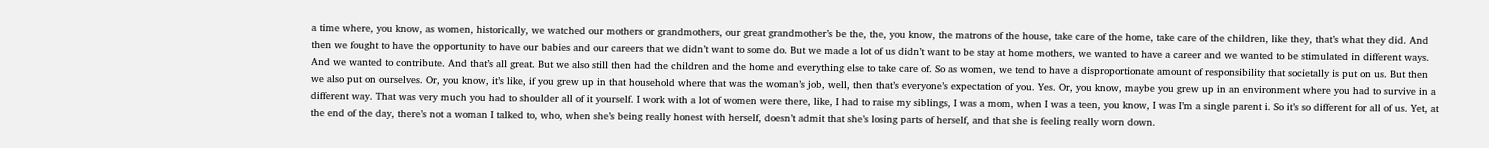a time where, you know, as women, historically, we watched our mothers or grandmothers, our great grandmother’s be the, the, you know, the matrons of the house, take care of the home, take care of the children, like they, that’s what they did. And then we fought to have the opportunity to have our babies and our careers that we didn’t want to some do. But we made a lot of us didn’t want to be stay at home mothers, we wanted to have a career and we wanted to be stimulated in different ways. And we wanted to contribute. And that’s all great. But we also still then had the children and the home and everything else to take care of. So as women, we tend to have a disproportionate amount of responsibility that societally is put on us. But then we also put on ourselves. Or, you know, it’s like, if you grew up in that household where that was the woman’s job, well, then that’s everyone’s expectation of you. Yes. Or, you know, maybe you grew up in an environment where you had to survive in a different way. That was very much you had to shoulder all of it yourself. I work with a lot of women were there, like, I had to raise my siblings, I was a mom, when I was a teen, you know, I was I’m a single parent i. So it’s so different for all of us. Yet, at the end of the day, there’s not a woman I talked to, who, when she’s being really honest with herself, doesn’t admit that she’s losing parts of herself, and that she is feeling really worn down.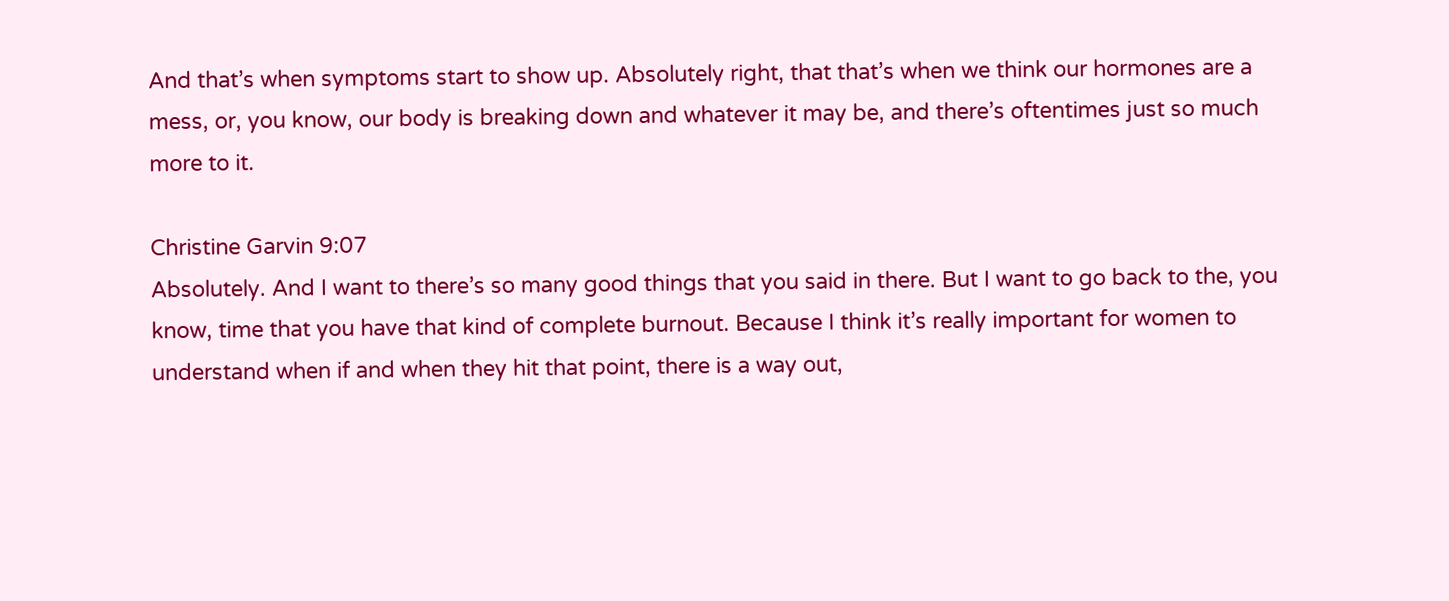And that’s when symptoms start to show up. Absolutely right, that that’s when we think our hormones are a mess, or, you know, our body is breaking down and whatever it may be, and there’s oftentimes just so much more to it.

Christine Garvin 9:07
Absolutely. And I want to there’s so many good things that you said in there. But I want to go back to the, you know, time that you have that kind of complete burnout. Because I think it’s really important for women to understand when if and when they hit that point, there is a way out,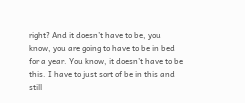right? And it doesn’t have to be, you know, you are going to have to be in bed for a year. You know, it doesn’t have to be this. I have to just sort of be in this and still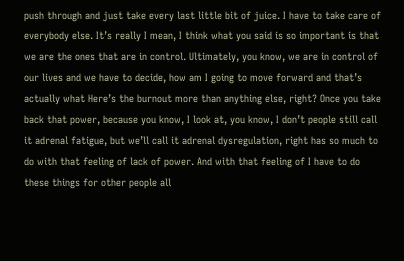push through and just take every last little bit of juice. I have to take care of everybody else. It’s really I mean, I think what you said is so important is that we are the ones that are in control. Ultimately, you know, we are in control of our lives and we have to decide, how am I going to move forward and that’s actually what Here’s the burnout more than anything else, right? Once you take back that power, because you know, I look at, you know, I don’t people still call it adrenal fatigue, but we’ll call it adrenal dysregulation, right has so much to do with that feeling of lack of power. And with that feeling of I have to do these things for other people all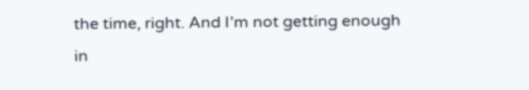the time, right. And I’m not getting enough in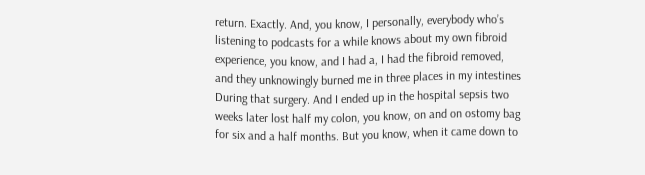return. Exactly. And, you know, I personally, everybody who’s listening to podcasts for a while knows about my own fibroid experience, you know, and I had a, I had the fibroid removed, and they unknowingly burned me in three places in my intestines During that surgery. And I ended up in the hospital sepsis two weeks later lost half my colon, you know, on and on ostomy bag for six and a half months. But you know, when it came down to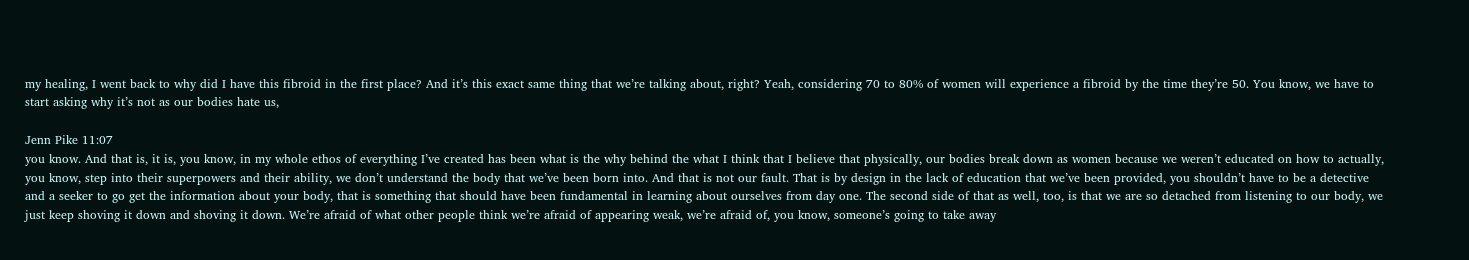my healing, I went back to why did I have this fibroid in the first place? And it’s this exact same thing that we’re talking about, right? Yeah, considering 70 to 80% of women will experience a fibroid by the time they’re 50. You know, we have to start asking why it’s not as our bodies hate us,

Jenn Pike 11:07
you know. And that is, it is, you know, in my whole ethos of everything I’ve created has been what is the why behind the what I think that I believe that physically, our bodies break down as women because we weren’t educated on how to actually, you know, step into their superpowers and their ability, we don’t understand the body that we’ve been born into. And that is not our fault. That is by design in the lack of education that we’ve been provided, you shouldn’t have to be a detective and a seeker to go get the information about your body, that is something that should have been fundamental in learning about ourselves from day one. The second side of that as well, too, is that we are so detached from listening to our body, we just keep shoving it down and shoving it down. We’re afraid of what other people think we’re afraid of appearing weak, we’re afraid of, you know, someone’s going to take away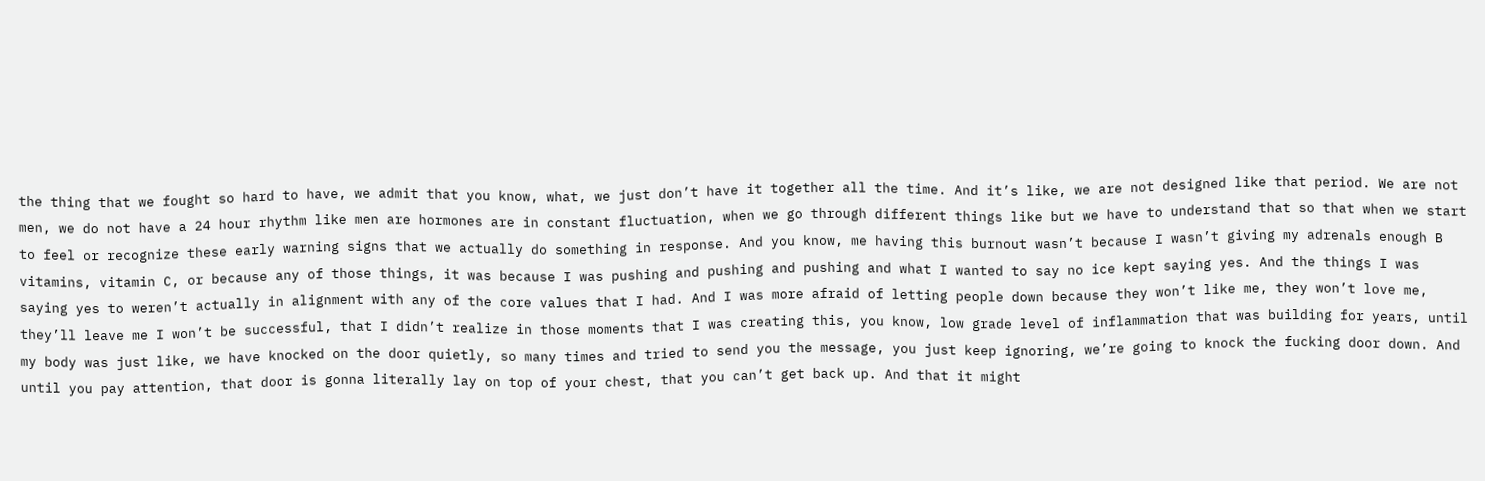the thing that we fought so hard to have, we admit that you know, what, we just don’t have it together all the time. And it’s like, we are not designed like that period. We are not men, we do not have a 24 hour rhythm like men are hormones are in constant fluctuation, when we go through different things like but we have to understand that so that when we start to feel or recognize these early warning signs that we actually do something in response. And you know, me having this burnout wasn’t because I wasn’t giving my adrenals enough B vitamins, vitamin C, or because any of those things, it was because I was pushing and pushing and pushing and what I wanted to say no ice kept saying yes. And the things I was saying yes to weren’t actually in alignment with any of the core values that I had. And I was more afraid of letting people down because they won’t like me, they won’t love me, they’ll leave me I won’t be successful, that I didn’t realize in those moments that I was creating this, you know, low grade level of inflammation that was building for years, until my body was just like, we have knocked on the door quietly, so many times and tried to send you the message, you just keep ignoring, we’re going to knock the fucking door down. And until you pay attention, that door is gonna literally lay on top of your chest, that you can’t get back up. And that it might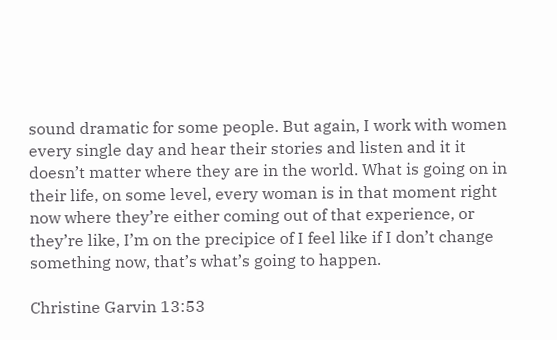sound dramatic for some people. But again, I work with women every single day and hear their stories and listen and it it doesn’t matter where they are in the world. What is going on in their life, on some level, every woman is in that moment right now where they’re either coming out of that experience, or they’re like, I’m on the precipice of I feel like if I don’t change something now, that’s what’s going to happen.

Christine Garvin 13:53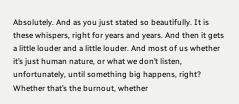Absolutely. And as you just stated so beautifully. It is these whispers, right for years and years. And then it gets a little louder and a little louder. And most of us whether it’s just human nature, or what we don’t listen, unfortunately, until something big happens, right? Whether that’s the burnout, whether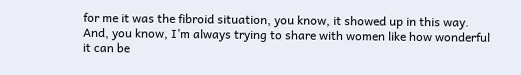for me it was the fibroid situation, you know, it showed up in this way. And, you know, I’m always trying to share with women like how wonderful it can be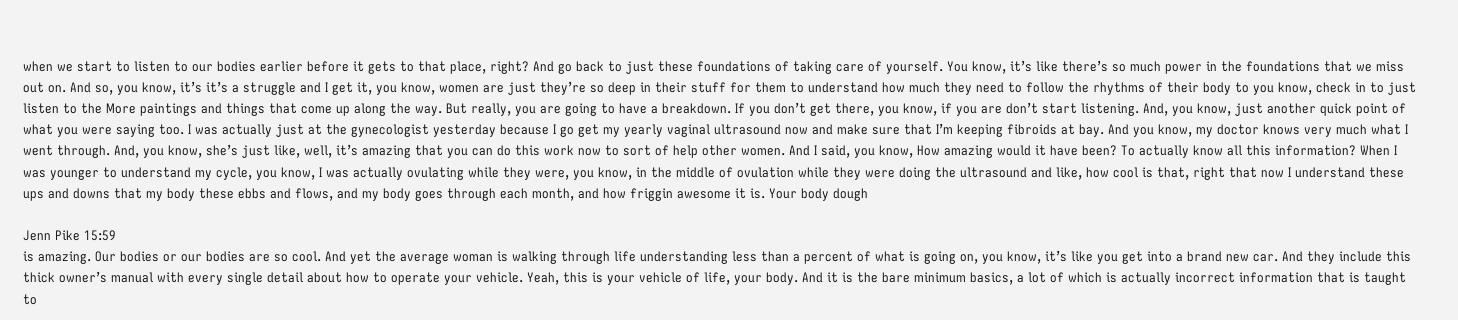when we start to listen to our bodies earlier before it gets to that place, right? And go back to just these foundations of taking care of yourself. You know, it’s like there’s so much power in the foundations that we miss out on. And so, you know, it’s it’s a struggle and I get it, you know, women are just they’re so deep in their stuff for them to understand how much they need to follow the rhythms of their body to you know, check in to just listen to the More paintings and things that come up along the way. But really, you are going to have a breakdown. If you don’t get there, you know, if you are don’t start listening. And, you know, just another quick point of what you were saying too. I was actually just at the gynecologist yesterday because I go get my yearly vaginal ultrasound now and make sure that I’m keeping fibroids at bay. And you know, my doctor knows very much what I went through. And, you know, she’s just like, well, it’s amazing that you can do this work now to sort of help other women. And I said, you know, How amazing would it have been? To actually know all this information? When I was younger to understand my cycle, you know, I was actually ovulating while they were, you know, in the middle of ovulation while they were doing the ultrasound and like, how cool is that, right that now I understand these ups and downs that my body these ebbs and flows, and my body goes through each month, and how friggin awesome it is. Your body dough

Jenn Pike 15:59
is amazing. Our bodies or our bodies are so cool. And yet the average woman is walking through life understanding less than a percent of what is going on, you know, it’s like you get into a brand new car. And they include this thick owner’s manual with every single detail about how to operate your vehicle. Yeah, this is your vehicle of life, your body. And it is the bare minimum basics, a lot of which is actually incorrect information that is taught to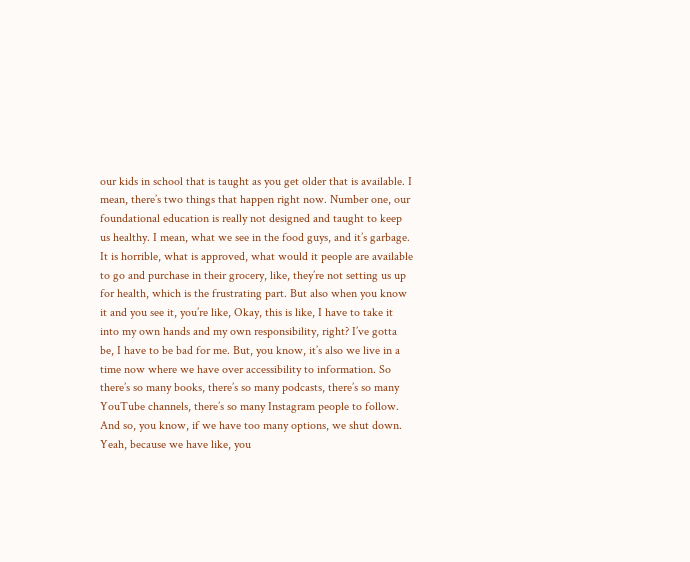our kids in school that is taught as you get older that is available. I mean, there’s two things that happen right now. Number one, our foundational education is really not designed and taught to keep us healthy. I mean, what we see in the food guys, and it’s garbage. It is horrible, what is approved, what would it people are available to go and purchase in their grocery, like, they’re not setting us up for health, which is the frustrating part. But also when you know it and you see it, you’re like, Okay, this is like, I have to take it into my own hands and my own responsibility, right? I’ve gotta be, I have to be bad for me. But, you know, it’s also we live in a time now where we have over accessibility to information. So there’s so many books, there’s so many podcasts, there’s so many YouTube channels, there’s so many Instagram people to follow. And so, you know, if we have too many options, we shut down. Yeah, because we have like, you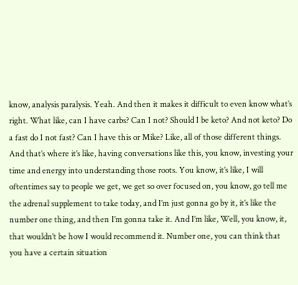know, analysis paralysis. Yeah. And then it makes it difficult to even know what’s right. What like, can I have carbs? Can I not? Should I be keto? And not keto? Do a fast do I not fast? Can I have this or Mike? Like, all of those different things. And that’s where it’s like, having conversations like this, you know, investing your time and energy into understanding those roots. You know, it’s like, I will oftentimes say to people we get, we get so over focused on, you know, go tell me the adrenal supplement to take today, and I’m just gonna go by it, it’s like the number one thing, and then I’m gonna take it. And I’m like, Well, you know, it, that wouldn’t be how I would recommend it. Number one, you can think that you have a certain situation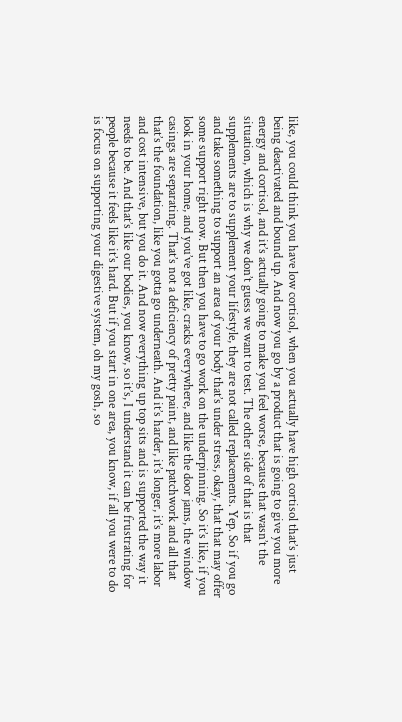like, you could think you have low cortisol, when you actually have high cortisol that’s just being deactivated and bound up. And now you go by a product that is going to give you more energy and cortisol, and it’s actually going to make you feel worse, because that wasn’t the situation, which is why we don’t guess we want to test. The other side of that is that supplements are to supplement your lifestyle, they are not called replacements. Yep. So if you go and take something to support an area of your body that’s under stress, okay, that that may offer some support right now. But then you have to go work on the underpinning. So it’s like, if you look in your home, and you’ve got like, cracks everywhere, and like the door jams, the window casings are separating. That’s not a deficiency of pretty paint, and like patchwork and all that that’s the foundation, like you gotta go underneath. And it’s harder, it’s longer, it’s more labor and cost intensive, but you do it. And now everything up top sits and is supported the way it needs to be. And that’s like our bodies, you know, so it’s, I understand it can be frustrating for people because it feels like it’s hard. But if you start in one area, you know, if all you were to do is focus on supporting your digestive system, oh my gosh, so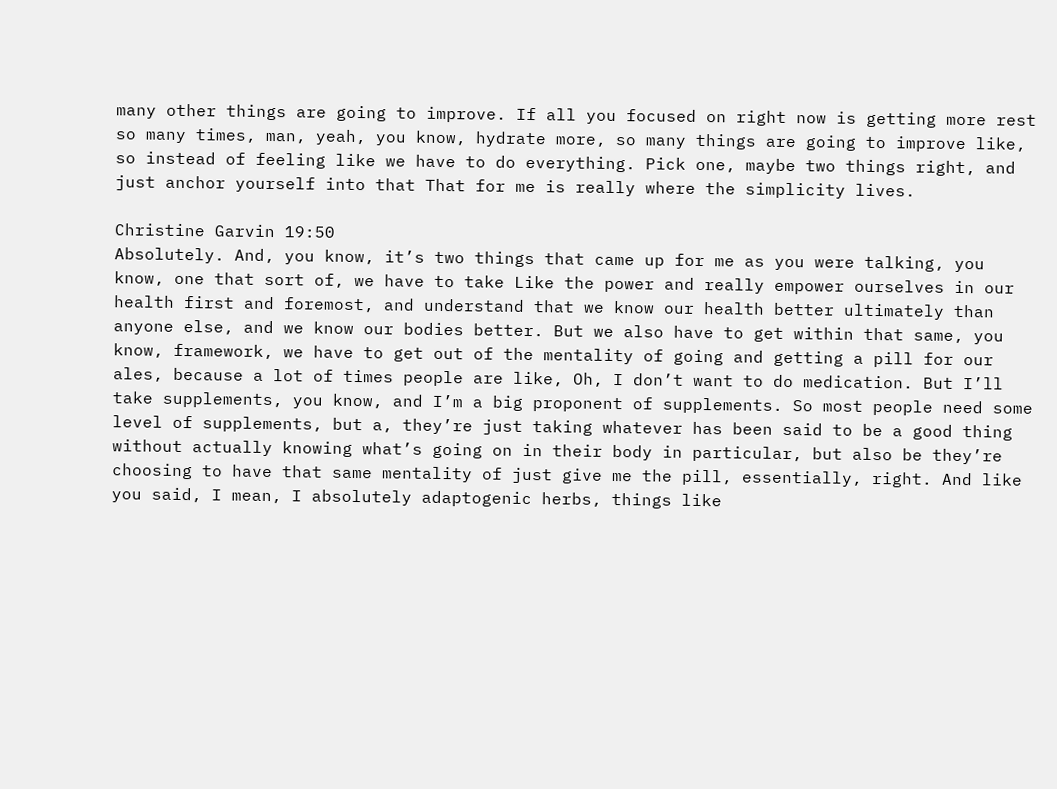many other things are going to improve. If all you focused on right now is getting more rest so many times, man, yeah, you know, hydrate more, so many things are going to improve like, so instead of feeling like we have to do everything. Pick one, maybe two things right, and just anchor yourself into that That for me is really where the simplicity lives.

Christine Garvin 19:50
Absolutely. And, you know, it’s two things that came up for me as you were talking, you know, one that sort of, we have to take Like the power and really empower ourselves in our health first and foremost, and understand that we know our health better ultimately than anyone else, and we know our bodies better. But we also have to get within that same, you know, framework, we have to get out of the mentality of going and getting a pill for our ales, because a lot of times people are like, Oh, I don’t want to do medication. But I’ll take supplements, you know, and I’m a big proponent of supplements. So most people need some level of supplements, but a, they’re just taking whatever has been said to be a good thing without actually knowing what’s going on in their body in particular, but also be they’re choosing to have that same mentality of just give me the pill, essentially, right. And like you said, I mean, I absolutely adaptogenic herbs, things like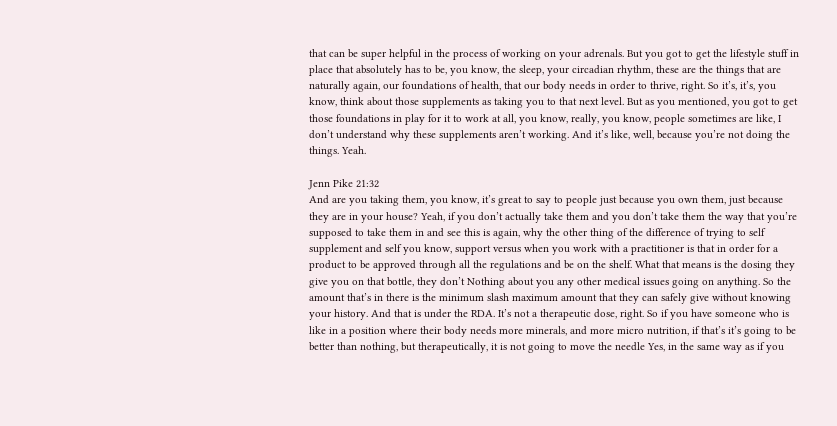that can be super helpful in the process of working on your adrenals. But you got to get the lifestyle stuff in place that absolutely has to be, you know, the sleep, your circadian rhythm, these are the things that are naturally again, our foundations of health, that our body needs in order to thrive, right. So it’s, it’s, you know, think about those supplements as taking you to that next level. But as you mentioned, you got to get those foundations in play for it to work at all, you know, really, you know, people sometimes are like, I don’t understand why these supplements aren’t working. And it’s like, well, because you’re not doing the things. Yeah.

Jenn Pike 21:32
And are you taking them, you know, it’s great to say to people just because you own them, just because they are in your house? Yeah, if you don’t actually take them and you don’t take them the way that you’re supposed to take them in and see this is again, why the other thing of the difference of trying to self supplement and self you know, support versus when you work with a practitioner is that in order for a product to be approved through all the regulations and be on the shelf. What that means is the dosing they give you on that bottle, they don’t Nothing about you any other medical issues going on anything. So the amount that’s in there is the minimum slash maximum amount that they can safely give without knowing your history. And that is under the RDA. It’s not a therapeutic dose, right. So if you have someone who is like in a position where their body needs more minerals, and more micro nutrition, if that’s it’s going to be better than nothing, but therapeutically, it is not going to move the needle Yes, in the same way as if you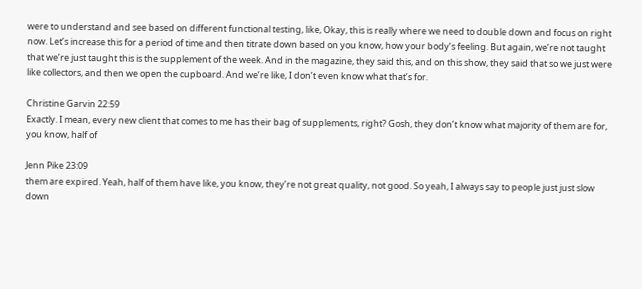were to understand and see based on different functional testing, like, Okay, this is really where we need to double down and focus on right now. Let’s increase this for a period of time and then titrate down based on you know, how your body’s feeling. But again, we’re not taught that we’re just taught this is the supplement of the week. And in the magazine, they said this, and on this show, they said that so we just were like collectors, and then we open the cupboard. And we’re like, I don’t even know what that’s for.

Christine Garvin 22:59
Exactly. I mean, every new client that comes to me has their bag of supplements, right? Gosh, they don’t know what majority of them are for, you know, half of

Jenn Pike 23:09
them are expired. Yeah, half of them have like, you know, they’re not great quality, not good. So yeah, I always say to people just just slow down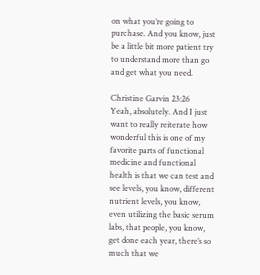on what you’re going to purchase. And you know, just be a little bit more patient try to understand more than go and get what you need.

Christine Garvin 23:26
Yeah, absolutely. And I just want to really reiterate how wonderful this is one of my favorite parts of functional medicine and functional health is that we can test and see levels, you know, different nutrient levels, you know, even utilizing the basic serum labs, that people, you know, get done each year, there’s so much that we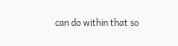can do within that so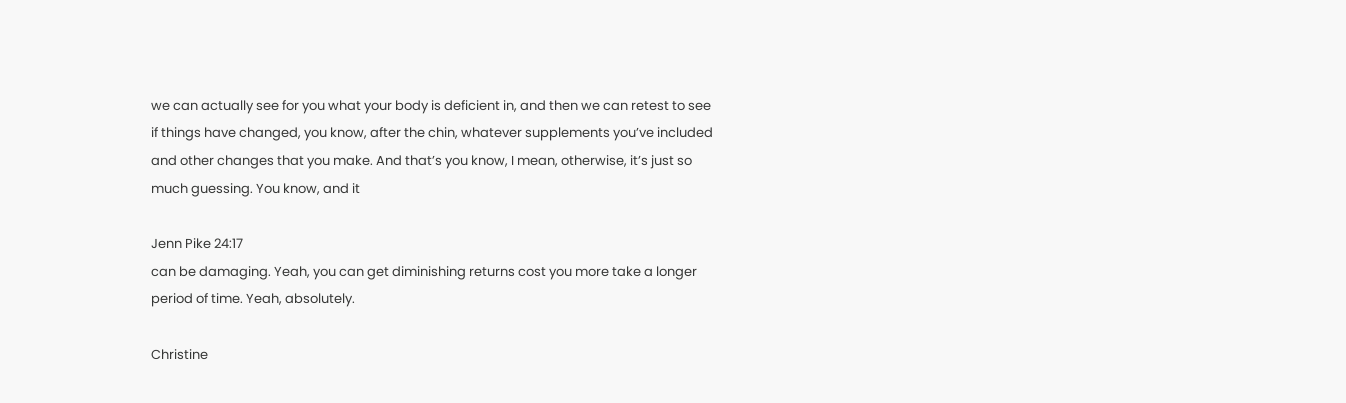we can actually see for you what your body is deficient in, and then we can retest to see if things have changed, you know, after the chin, whatever supplements you’ve included and other changes that you make. And that’s you know, I mean, otherwise, it’s just so much guessing. You know, and it

Jenn Pike 24:17
can be damaging. Yeah, you can get diminishing returns cost you more take a longer period of time. Yeah, absolutely.

Christine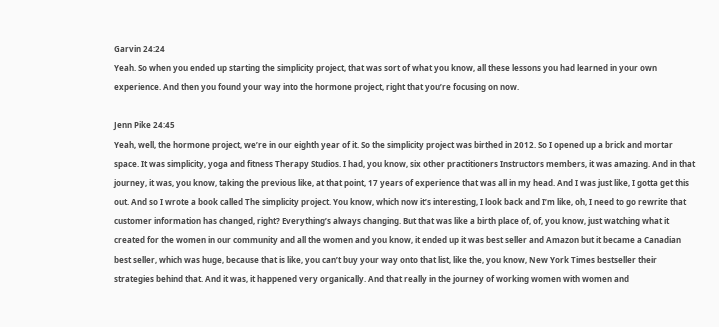Garvin 24:24
Yeah. So when you ended up starting the simplicity project, that was sort of what you know, all these lessons you had learned in your own experience. And then you found your way into the hormone project, right that you’re focusing on now.

Jenn Pike 24:45
Yeah, well, the hormone project, we’re in our eighth year of it. So the simplicity project was birthed in 2012. So I opened up a brick and mortar space. It was simplicity, yoga and fitness Therapy Studios. I had, you know, six other practitioners Instructors members, it was amazing. And in that journey, it was, you know, taking the previous like, at that point, 17 years of experience that was all in my head. And I was just like, I gotta get this out. And so I wrote a book called The simplicity project. You know, which now it’s interesting, I look back and I’m like, oh, I need to go rewrite that customer information has changed, right? Everything’s always changing. But that was like a birth place of, of, you know, just watching what it created for the women in our community and all the women and you know, it ended up it was best seller and Amazon but it became a Canadian best seller, which was huge, because that is like, you can’t buy your way onto that list, like the, you know, New York Times bestseller their strategies behind that. And it was, it happened very organically. And that really in the journey of working women with women and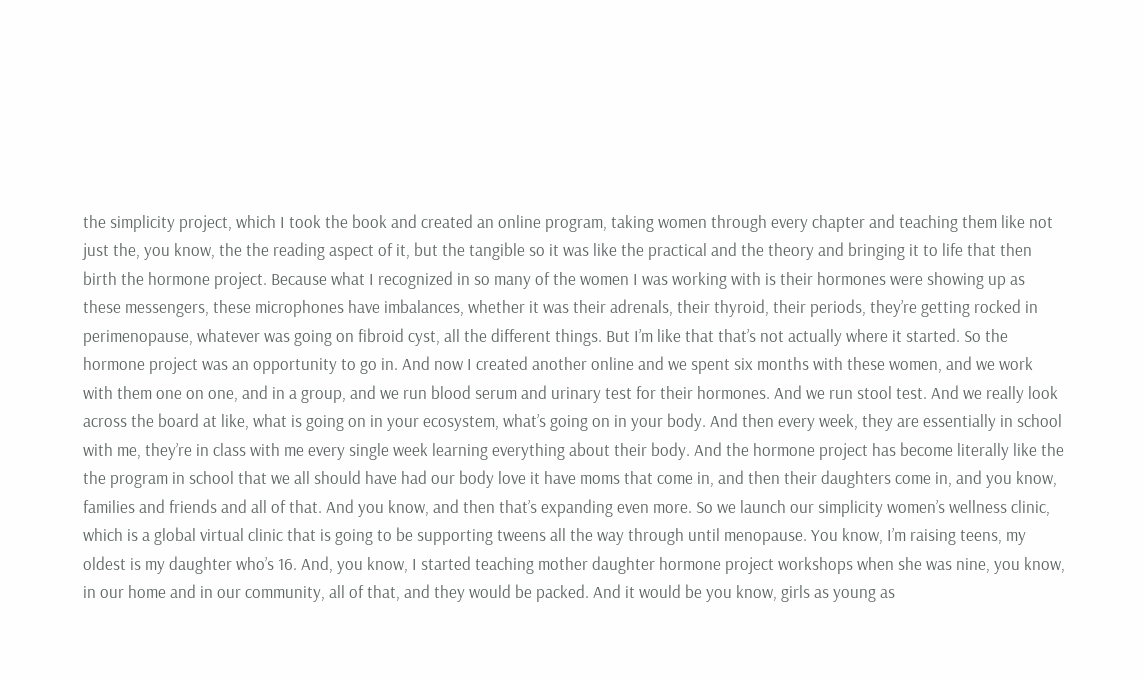the simplicity project, which I took the book and created an online program, taking women through every chapter and teaching them like not just the, you know, the the reading aspect of it, but the tangible so it was like the practical and the theory and bringing it to life that then birth the hormone project. Because what I recognized in so many of the women I was working with is their hormones were showing up as these messengers, these microphones have imbalances, whether it was their adrenals, their thyroid, their periods, they’re getting rocked in perimenopause, whatever was going on fibroid cyst, all the different things. But I’m like that that’s not actually where it started. So the hormone project was an opportunity to go in. And now I created another online and we spent six months with these women, and we work with them one on one, and in a group, and we run blood serum and urinary test for their hormones. And we run stool test. And we really look across the board at like, what is going on in your ecosystem, what’s going on in your body. And then every week, they are essentially in school with me, they’re in class with me every single week learning everything about their body. And the hormone project has become literally like the the program in school that we all should have had our body love it have moms that come in, and then their daughters come in, and you know, families and friends and all of that. And you know, and then that’s expanding even more. So we launch our simplicity women’s wellness clinic, which is a global virtual clinic that is going to be supporting tweens all the way through until menopause. You know, I’m raising teens, my oldest is my daughter who’s 16. And, you know, I started teaching mother daughter hormone project workshops when she was nine, you know, in our home and in our community, all of that, and they would be packed. And it would be you know, girls as young as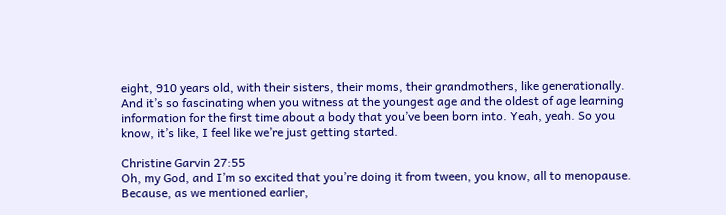eight, 910 years old, with their sisters, their moms, their grandmothers, like generationally. And it’s so fascinating when you witness at the youngest age and the oldest of age learning information for the first time about a body that you’ve been born into. Yeah, yeah. So you know, it’s like, I feel like we’re just getting started.

Christine Garvin 27:55
Oh, my God, and I’m so excited that you’re doing it from tween, you know, all to menopause. Because, as we mentioned earlier,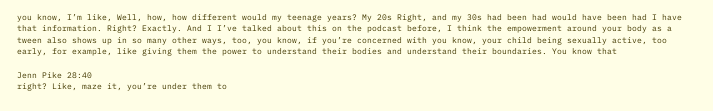you know, I’m like, Well, how, how different would my teenage years? My 20s Right, and my 30s had been had would have been had I have that information. Right? Exactly. And I I’ve talked about this on the podcast before, I think the empowerment around your body as a tween also shows up in so many other ways, too, you know, if you’re concerned with you know, your child being sexually active, too early, for example, like giving them the power to understand their bodies and understand their boundaries. You know that

Jenn Pike 28:40
right? Like, maze it, you’re under them to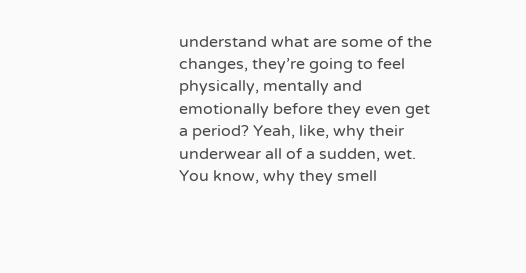understand what are some of the changes, they’re going to feel physically, mentally and emotionally before they even get a period? Yeah, like, why their underwear all of a sudden, wet. You know, why they smell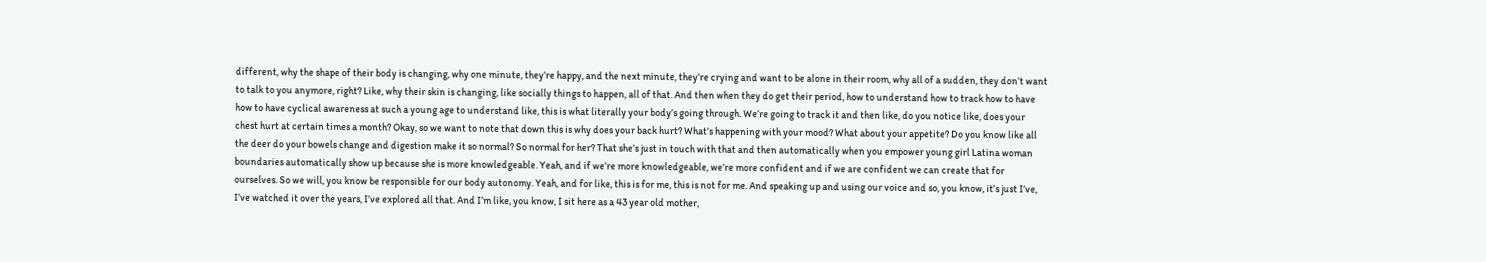different, why the shape of their body is changing, why one minute, they’re happy, and the next minute, they’re crying and want to be alone in their room, why all of a sudden, they don’t want to talk to you anymore, right? Like, why their skin is changing, like socially things to happen, all of that. And then when they do get their period, how to understand how to track how to have how to have cyclical awareness at such a young age to understand like, this is what literally your body’s going through. We’re going to track it and then like, do you notice like, does your chest hurt at certain times a month? Okay, so we want to note that down this is why does your back hurt? What’s happening with your mood? What about your appetite? Do you know like all the deer do your bowels change and digestion make it so normal? So normal for her? That she’s just in touch with that and then automatically when you empower young girl Latina woman boundaries automatically show up because she is more knowledgeable. Yeah, and if we’re more knowledgeable, we’re more confident and if we are confident we can create that for ourselves. So we will, you know be responsible for our body autonomy. Yeah, and for like, this is for me, this is not for me. And speaking up and using our voice and so, you know, it’s just I’ve, I’ve watched it over the years, I’ve explored all that. And I’m like, you know, I sit here as a 43 year old mother,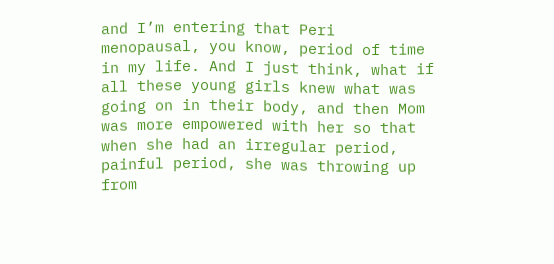and I’m entering that Peri menopausal, you know, period of time in my life. And I just think, what if all these young girls knew what was going on in their body, and then Mom was more empowered with her so that when she had an irregular period, painful period, she was throwing up from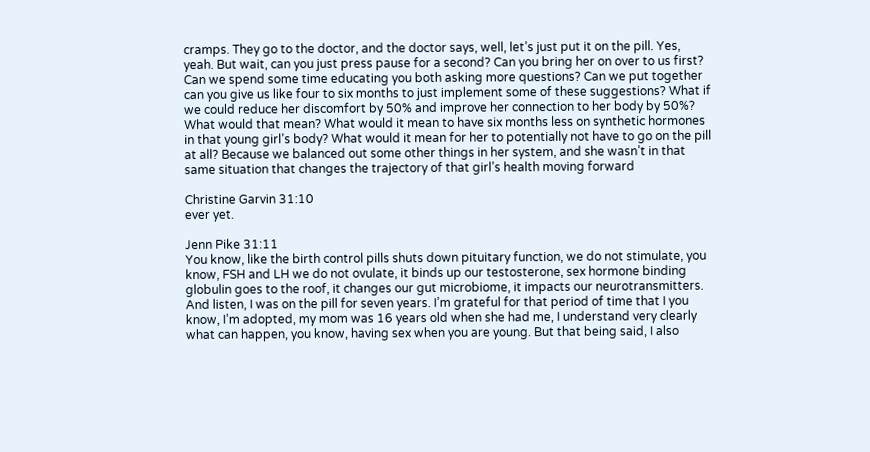cramps. They go to the doctor, and the doctor says, well, let’s just put it on the pill. Yes, yeah. But wait, can you just press pause for a second? Can you bring her on over to us first? Can we spend some time educating you both asking more questions? Can we put together can you give us like four to six months to just implement some of these suggestions? What if we could reduce her discomfort by 50% and improve her connection to her body by 50%? What would that mean? What would it mean to have six months less on synthetic hormones in that young girl’s body? What would it mean for her to potentially not have to go on the pill at all? Because we balanced out some other things in her system, and she wasn’t in that same situation that changes the trajectory of that girl’s health moving forward

Christine Garvin 31:10
ever yet.

Jenn Pike 31:11
You know, like the birth control pills shuts down pituitary function, we do not stimulate, you know, FSH and LH we do not ovulate, it binds up our testosterone, sex hormone binding globulin goes to the roof, it changes our gut microbiome, it impacts our neurotransmitters. And listen, I was on the pill for seven years. I’m grateful for that period of time that I you know, I’m adopted, my mom was 16 years old when she had me, I understand very clearly what can happen, you know, having sex when you are young. But that being said, I also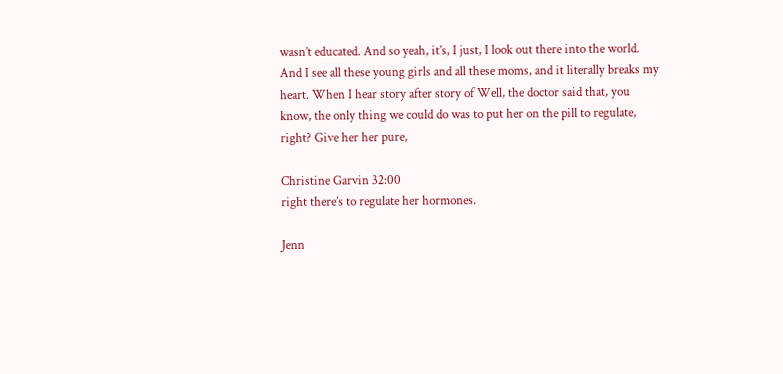wasn’t educated. And so yeah, it’s, I just, I look out there into the world. And I see all these young girls and all these moms, and it literally breaks my heart. When I hear story after story of Well, the doctor said that, you know, the only thing we could do was to put her on the pill to regulate, right? Give her her pure,

Christine Garvin 32:00
right there’s to regulate her hormones.

Jenn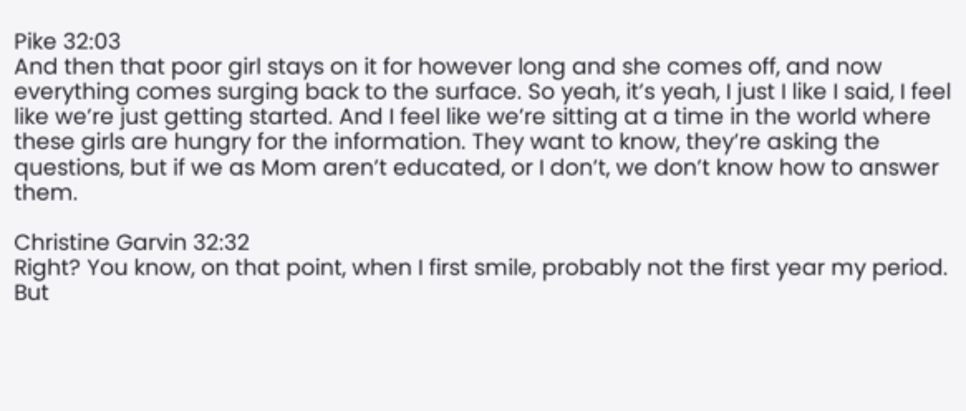Pike 32:03
And then that poor girl stays on it for however long and she comes off, and now everything comes surging back to the surface. So yeah, it’s yeah, I just I like I said, I feel like we’re just getting started. And I feel like we’re sitting at a time in the world where these girls are hungry for the information. They want to know, they’re asking the questions, but if we as Mom aren’t educated, or I don’t, we don’t know how to answer them.

Christine Garvin 32:32
Right? You know, on that point, when I first smile, probably not the first year my period. But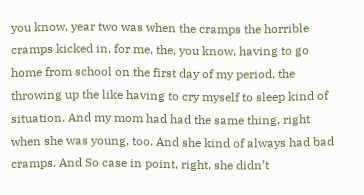you know, year two was when the cramps the horrible cramps kicked in, for me, the, you know, having to go home from school on the first day of my period, the throwing up the like having to cry myself to sleep kind of situation. And my mom had had the same thing, right when she was young, too. And she kind of always had bad cramps. And So case in point, right, she didn’t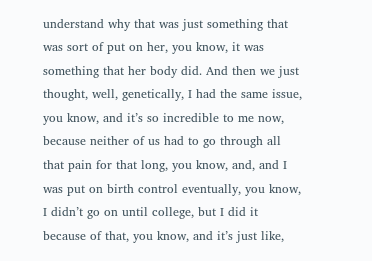understand why that was just something that was sort of put on her, you know, it was something that her body did. And then we just thought, well, genetically, I had the same issue, you know, and it’s so incredible to me now, because neither of us had to go through all that pain for that long, you know, and, and I was put on birth control eventually, you know, I didn’t go on until college, but I did it because of that, you know, and it’s just like,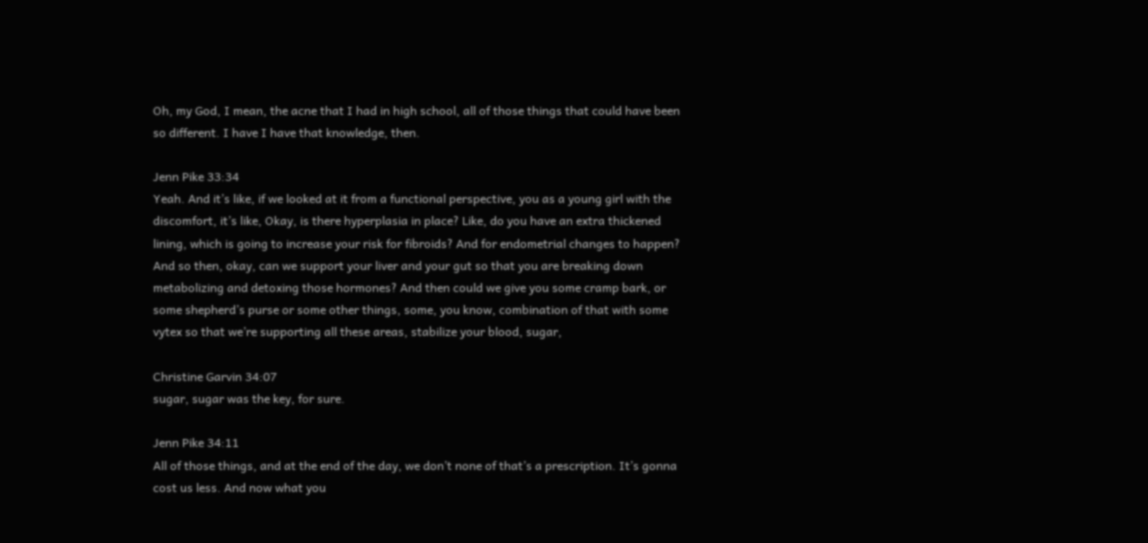Oh, my God, I mean, the acne that I had in high school, all of those things that could have been so different. I have I have that knowledge, then.

Jenn Pike 33:34
Yeah. And it’s like, if we looked at it from a functional perspective, you as a young girl with the discomfort, it’s like, Okay, is there hyperplasia in place? Like, do you have an extra thickened lining, which is going to increase your risk for fibroids? And for endometrial changes to happen? And so then, okay, can we support your liver and your gut so that you are breaking down metabolizing and detoxing those hormones? And then could we give you some cramp bark, or some shepherd’s purse or some other things, some, you know, combination of that with some vytex so that we’re supporting all these areas, stabilize your blood, sugar,

Christine Garvin 34:07
sugar, sugar was the key, for sure.

Jenn Pike 34:11
All of those things, and at the end of the day, we don’t none of that’s a prescription. It’s gonna cost us less. And now what you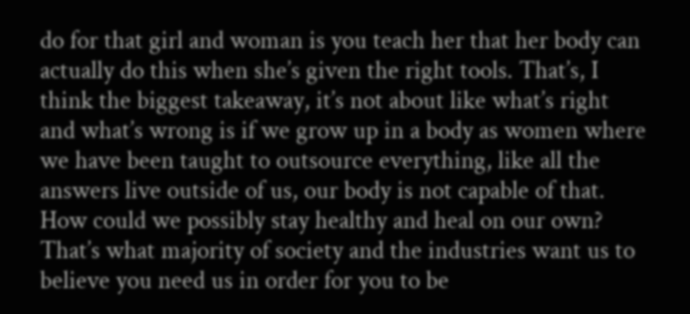do for that girl and woman is you teach her that her body can actually do this when she’s given the right tools. That’s, I think the biggest takeaway, it’s not about like what’s right and what’s wrong is if we grow up in a body as women where we have been taught to outsource everything, like all the answers live outside of us, our body is not capable of that. How could we possibly stay healthy and heal on our own? That’s what majority of society and the industries want us to believe you need us in order for you to be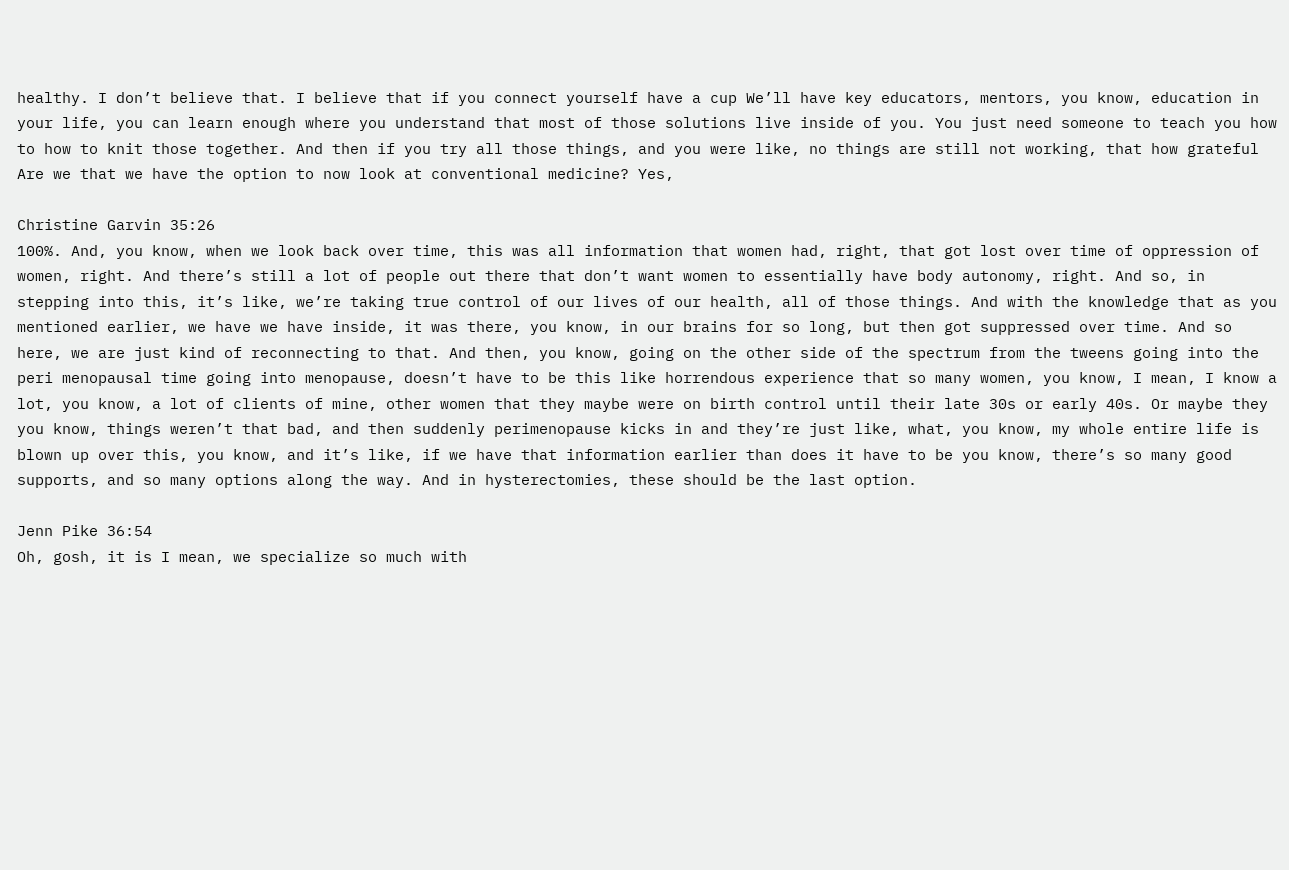healthy. I don’t believe that. I believe that if you connect yourself have a cup We’ll have key educators, mentors, you know, education in your life, you can learn enough where you understand that most of those solutions live inside of you. You just need someone to teach you how to how to knit those together. And then if you try all those things, and you were like, no things are still not working, that how grateful Are we that we have the option to now look at conventional medicine? Yes,

Christine Garvin 35:26
100%. And, you know, when we look back over time, this was all information that women had, right, that got lost over time of oppression of women, right. And there’s still a lot of people out there that don’t want women to essentially have body autonomy, right. And so, in stepping into this, it’s like, we’re taking true control of our lives of our health, all of those things. And with the knowledge that as you mentioned earlier, we have we have inside, it was there, you know, in our brains for so long, but then got suppressed over time. And so here, we are just kind of reconnecting to that. And then, you know, going on the other side of the spectrum from the tweens going into the peri menopausal time going into menopause, doesn’t have to be this like horrendous experience that so many women, you know, I mean, I know a lot, you know, a lot of clients of mine, other women that they maybe were on birth control until their late 30s or early 40s. Or maybe they you know, things weren’t that bad, and then suddenly perimenopause kicks in and they’re just like, what, you know, my whole entire life is blown up over this, you know, and it’s like, if we have that information earlier than does it have to be you know, there’s so many good supports, and so many options along the way. And in hysterectomies, these should be the last option.

Jenn Pike 36:54
Oh, gosh, it is I mean, we specialize so much with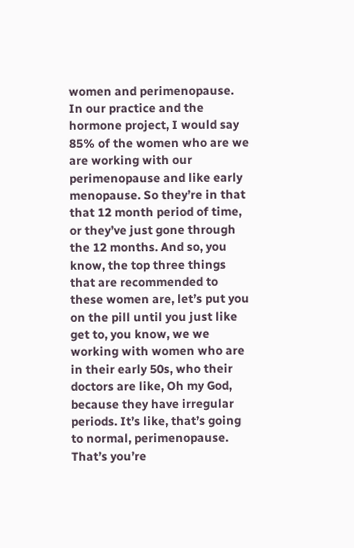women and perimenopause. In our practice and the hormone project, I would say 85% of the women who are we are working with our perimenopause and like early menopause. So they’re in that that 12 month period of time, or they’ve just gone through the 12 months. And so, you know, the top three things that are recommended to these women are, let’s put you on the pill until you just like get to, you know, we we working with women who are in their early 50s, who their doctors are like, Oh my God, because they have irregular periods. It’s like, that’s going to normal, perimenopause. That’s you’re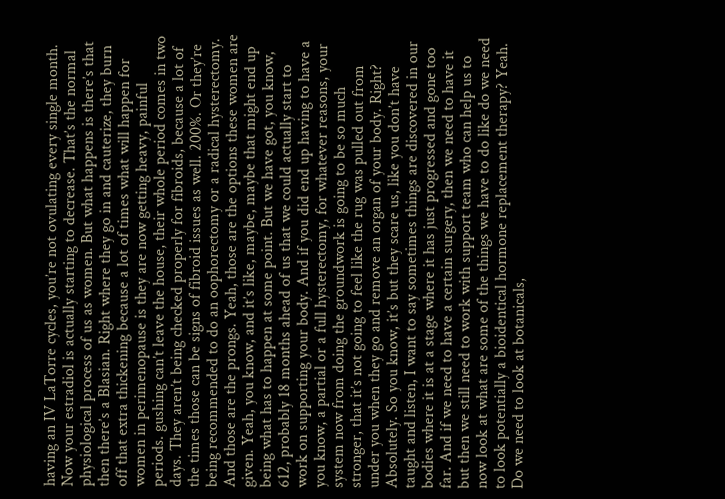having an IV LaTorre cycles, you’re not ovulating every single month. Now your estradiol is actually starting to decrease. That’s the normal physiological process of us as women. But what happens is there’s that then there’s a Blasian. Right where they go in and cauterize, they burn off that extra thickening because a lot of times what will happen for women in perimenopause is they are now getting heavy, painful periods. gushing can’t leave the house, their whole period comes in two days. They aren’t being checked properly for fibroids, because a lot of the times those can be signs of fibroid issues as well. 200%. Or they’re being recommended to do an oophorectomy or a radical hysterectomy. And those are the prongs. Yeah, those are the options these women are given. Yeah, you know, and it’s like, maybe, maybe that might end up being what has to happen at some point. But we have got, you know, 612, probably 18 months ahead of us that we could actually start to work on supporting your body. And if you did end up having to have a you know, a partial or a full hysterectomy, for whatever reasons, your system now from doing the groundwork is going to be so much stronger, that it’s not going to feel like the rug was pulled out from under you when they go and remove an organ of your body. Right? Absolutely. So you know, it’s but they scare us, like you don’t have taught and listen, I want to say sometimes things are discovered in our bodies where it is at a stage where it has just progressed and gone too far. And if we need to have a certain surgery, then we need to have it but then we still need to work with support team who can help us to now look at what are some of the things we have to do like do we need to look potentially a bioidentical hormone replacement therapy? Yeah. Do we need to look at botanicals,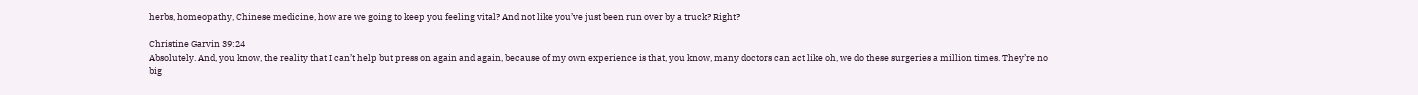herbs, homeopathy, Chinese medicine, how are we going to keep you feeling vital? And not like you’ve just been run over by a truck? Right?

Christine Garvin 39:24
Absolutely. And, you know, the reality that I can’t help but press on again and again, because of my own experience is that, you know, many doctors can act like oh, we do these surgeries a million times. They’re no big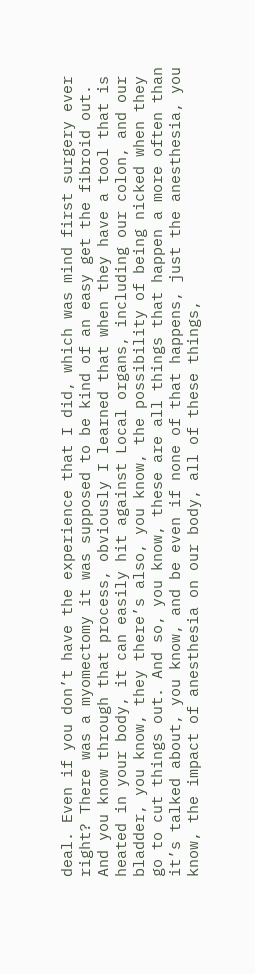deal. Even if you don’t have the experience that I did, which was mind first surgery ever right? There was a myomectomy it was supposed to be kind of an easy get the fibroid out. And you know through that process, obviously I learned that when they have a tool that is heated in your body, it can easily hit against Local organs, including our colon, and our bladder, you know, they there’s also, you know, the possibility of being nicked when they go to cut things out. And so, you know, these are all things that happen a more often than it’s talked about, you know, and be even if none of that happens, just the anesthesia, you know, the impact of anesthesia on our body, all of these things,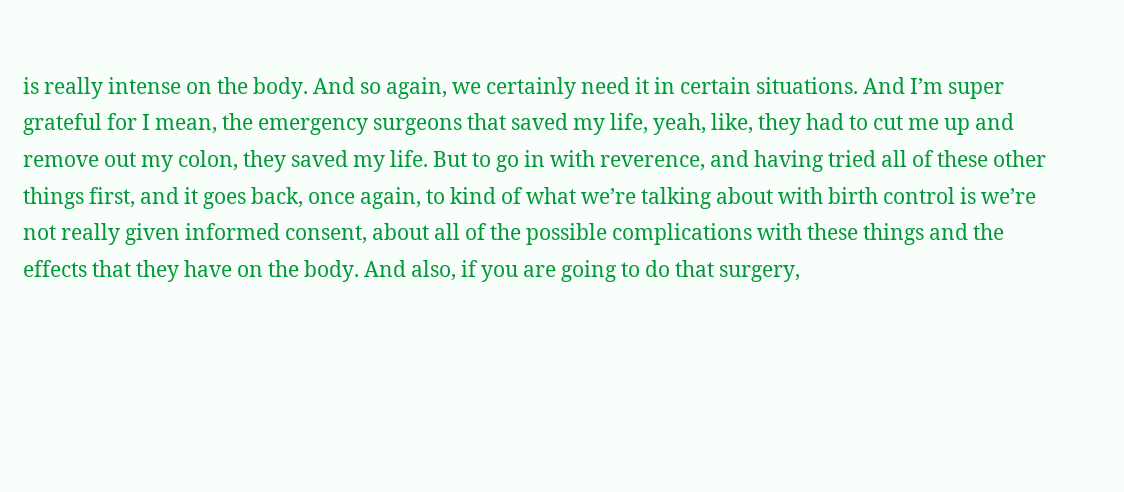is really intense on the body. And so again, we certainly need it in certain situations. And I’m super grateful for I mean, the emergency surgeons that saved my life, yeah, like, they had to cut me up and remove out my colon, they saved my life. But to go in with reverence, and having tried all of these other things first, and it goes back, once again, to kind of what we’re talking about with birth control is we’re not really given informed consent, about all of the possible complications with these things and the effects that they have on the body. And also, if you are going to do that surgery,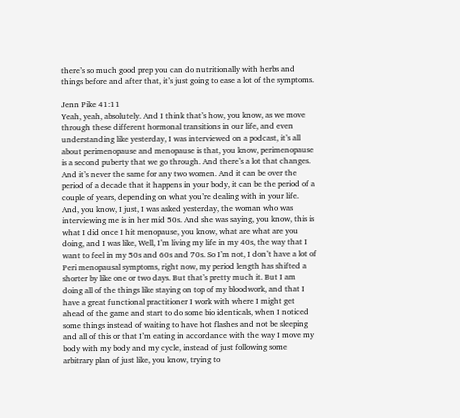there’s so much good prep you can do nutritionally with herbs and things before and after that, it’s just going to ease a lot of the symptoms.

Jenn Pike 41:11
Yeah, yeah, absolutely. And I think that’s how, you know, as we move through these different hormonal transitions in our life, and even understanding like yesterday, I was interviewed on a podcast, it’s all about perimenopause and menopause is that, you know, perimenopause is a second puberty that we go through. And there’s a lot that changes. And it’s never the same for any two women. And it can be over the period of a decade that it happens in your body, it can be the period of a couple of years, depending on what you’re dealing with in your life. And, you know, I just, I was asked yesterday, the woman who was interviewing me is in her mid 50s. And she was saying, you know, this is what I did once I hit menopause, you know, what are what are you doing, and I was like, Well, I’m living my life in my 40s, the way that I want to feel in my 50s and 60s and 70s. So I’m not, I don’t have a lot of Peri menopausal symptoms, right now, my period length has shifted a shorter by like one or two days. But that’s pretty much it. But I am doing all of the things like staying on top of my bloodwork, and that I have a great functional practitioner I work with where I might get ahead of the game and start to do some bio identicals, when I noticed some things instead of waiting to have hot flashes and not be sleeping and all of this or that I’m eating in accordance with the way I move my body with my body and my cycle, instead of just following some arbitrary plan of just like, you know, trying to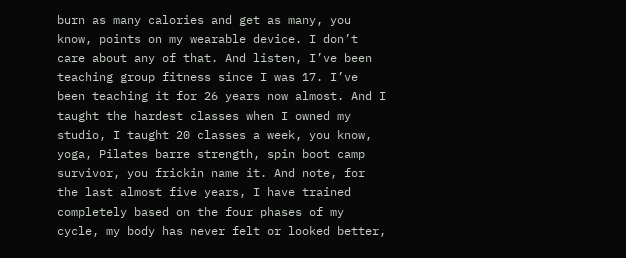burn as many calories and get as many, you know, points on my wearable device. I don’t care about any of that. And listen, I’ve been teaching group fitness since I was 17. I’ve been teaching it for 26 years now almost. And I taught the hardest classes when I owned my studio, I taught 20 classes a week, you know, yoga, Pilates barre strength, spin boot camp survivor, you frickin name it. And note, for the last almost five years, I have trained completely based on the four phases of my cycle, my body has never felt or looked better,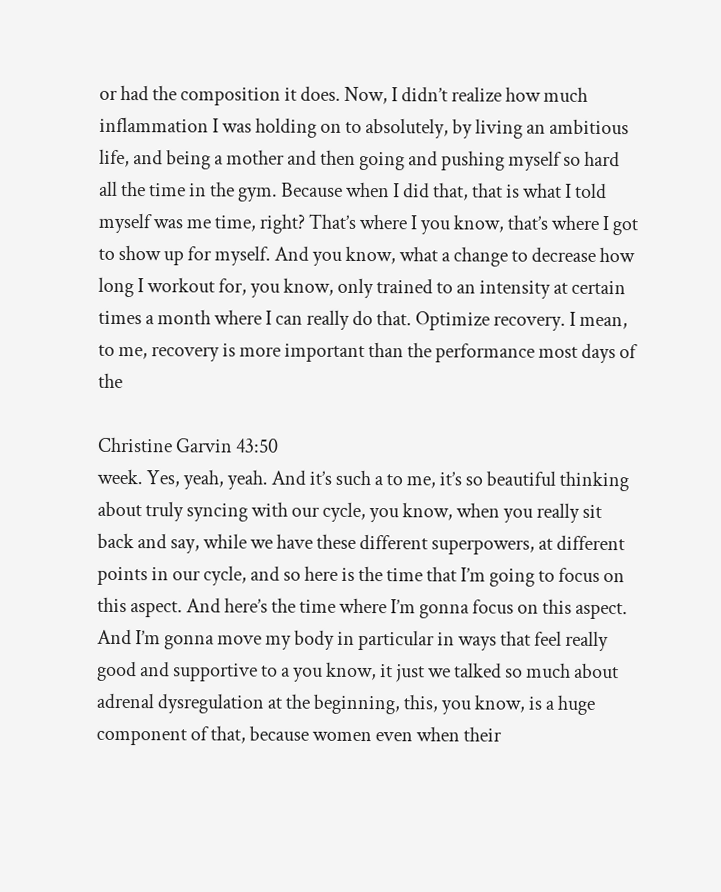or had the composition it does. Now, I didn’t realize how much inflammation I was holding on to absolutely, by living an ambitious life, and being a mother and then going and pushing myself so hard all the time in the gym. Because when I did that, that is what I told myself was me time, right? That’s where I you know, that’s where I got to show up for myself. And you know, what a change to decrease how long I workout for, you know, only trained to an intensity at certain times a month where I can really do that. Optimize recovery. I mean, to me, recovery is more important than the performance most days of the

Christine Garvin 43:50
week. Yes, yeah, yeah. And it’s such a to me, it’s so beautiful thinking about truly syncing with our cycle, you know, when you really sit back and say, while we have these different superpowers, at different points in our cycle, and so here is the time that I’m going to focus on this aspect. And here’s the time where I’m gonna focus on this aspect. And I’m gonna move my body in particular in ways that feel really good and supportive to a you know, it just we talked so much about adrenal dysregulation at the beginning, this, you know, is a huge component of that, because women even when their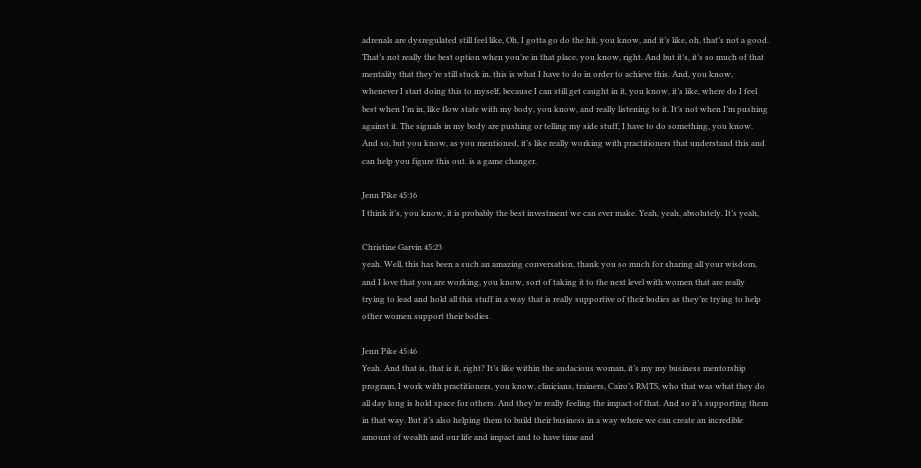adrenals are dysregulated still feel like, Oh, I gotta go do the hit, you know, and it’s like, oh, that’s not a good. That’s not really the best option when you’re in that place, you know, right. And but it’s, it’s so much of that mentality that they’re still stuck in, this is what I have to do in order to achieve this. And, you know, whenever I start doing this to myself, because I can still get caught in it, you know, it’s like, where do I feel best when I’m in, like flow state with my body, you know, and really listening to it. It’s not when I’m pushing against it. The signals in my body are pushing or telling my side stuff, I have to do something, you know. And so, but you know, as you mentioned, it’s like really working with practitioners that understand this and can help you figure this out. is a game changer.

Jenn Pike 45:16
I think it’s, you know, it is probably the best investment we can ever make. Yeah, yeah, absolutely. It’s yeah,

Christine Garvin 45:23
yeah. Well, this has been a such an amazing conversation, thank you so much for sharing all your wisdom, and I love that you are working, you know, sort of taking it to the next level with women that are really trying to lead and hold all this stuff in a way that is really supportive of their bodies as they’re trying to help other women support their bodies.

Jenn Pike 45:46
Yeah. And that is, that is it, right? It’s like within the audacious woman, it’s my my business mentorship program, I work with practitioners, you know, clinicians, trainers, Cairo’s RMTS, who that was what they do all day long is hold space for others. And they’re really feeling the impact of that. And so it’s supporting them in that way. But it’s also helping them to build their business in a way where we can create an incredible amount of wealth and our life and impact and to have time and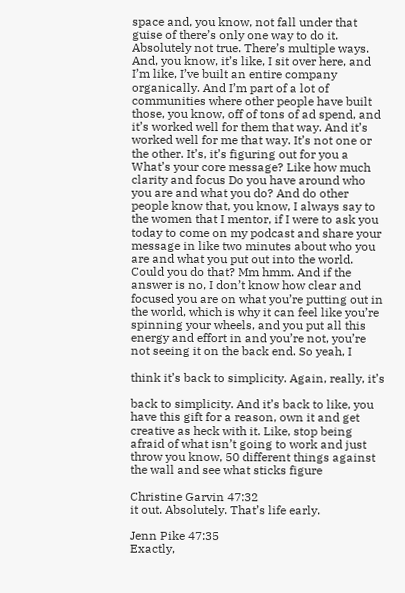space and, you know, not fall under that guise of there’s only one way to do it. Absolutely not true. There’s multiple ways. And, you know, it’s like, I sit over here, and I’m like, I’ve built an entire company organically. And I’m part of a lot of communities where other people have built those, you know, off of tons of ad spend, and it’s worked well for them that way. And it’s worked well for me that way. It’s not one or the other. It’s, it’s figuring out for you a What’s your core message? Like how much clarity and focus Do you have around who you are and what you do? And do other people know that, you know, I always say to the women that I mentor, if I were to ask you today to come on my podcast and share your message in like two minutes about who you are and what you put out into the world. Could you do that? Mm hmm. And if the answer is no, I don’t know how clear and focused you are on what you’re putting out in the world, which is why it can feel like you’re spinning your wheels, and you put all this energy and effort in and you’re not, you’re not seeing it on the back end. So yeah, I

think it’s back to simplicity. Again, really, it’s

back to simplicity. And it’s back to like, you have this gift for a reason, own it and get creative as heck with it. Like, stop being afraid of what isn’t going to work and just throw you know, 50 different things against the wall and see what sticks figure

Christine Garvin 47:32
it out. Absolutely. That’s life early.

Jenn Pike 47:35
Exactly,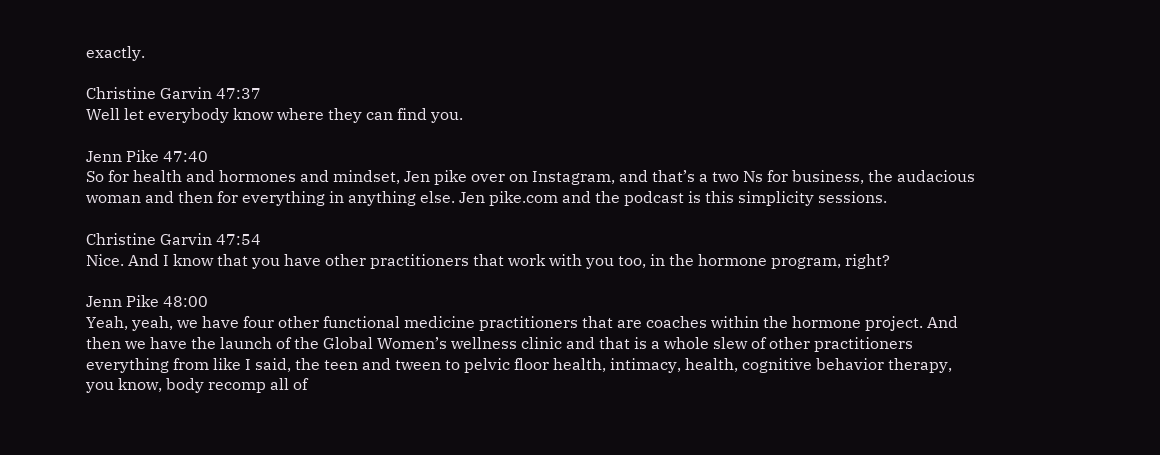exactly.

Christine Garvin 47:37
Well let everybody know where they can find you.

Jenn Pike 47:40
So for health and hormones and mindset, Jen pike over on Instagram, and that’s a two Ns for business, the audacious woman and then for everything in anything else. Jen pike.com and the podcast is this simplicity sessions.

Christine Garvin 47:54
Nice. And I know that you have other practitioners that work with you too, in the hormone program, right?

Jenn Pike 48:00
Yeah, yeah, we have four other functional medicine practitioners that are coaches within the hormone project. And then we have the launch of the Global Women’s wellness clinic and that is a whole slew of other practitioners everything from like I said, the teen and tween to pelvic floor health, intimacy, health, cognitive behavior therapy, you know, body recomp all of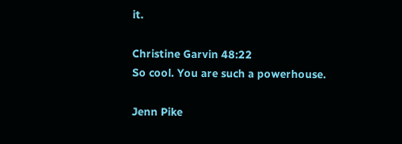it.

Christine Garvin 48:22
So cool. You are such a powerhouse.

Jenn Pike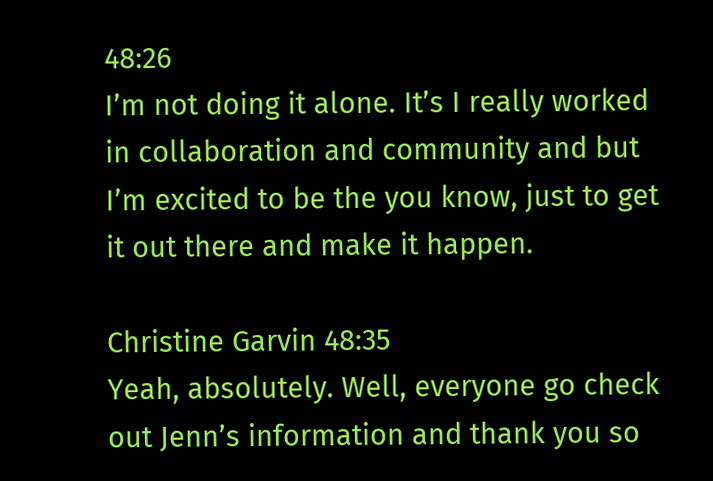48:26
I’m not doing it alone. It’s I really worked in collaboration and community and but I’m excited to be the you know, just to get it out there and make it happen.

Christine Garvin 48:35
Yeah, absolutely. Well, everyone go check out Jenn’s information and thank you so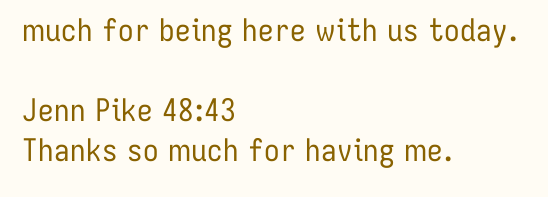much for being here with us today.

Jenn Pike 48:43
Thanks so much for having me.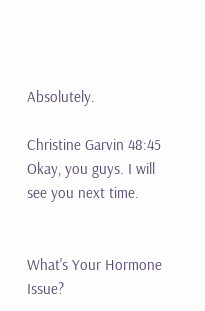Absolutely.

Christine Garvin 48:45
Okay, you guys. I will see you next time.


What's Your Hormone Issue?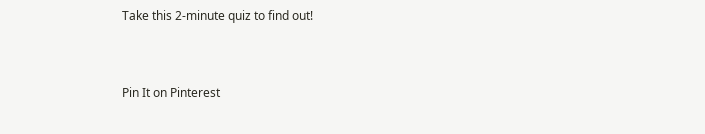Take this 2-minute quiz to find out!


Pin It on Pinterest